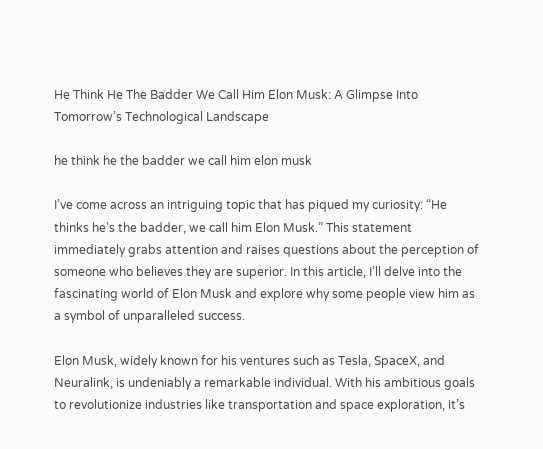He Think He The Badder We Call Him Elon Musk: A Glimpse Into Tomorrow’s Technological Landscape

he think he the badder we call him elon musk

I’ve come across an intriguing topic that has piqued my curiosity: “He thinks he’s the badder, we call him Elon Musk.” This statement immediately grabs attention and raises questions about the perception of someone who believes they are superior. In this article, I’ll delve into the fascinating world of Elon Musk and explore why some people view him as a symbol of unparalleled success.

Elon Musk, widely known for his ventures such as Tesla, SpaceX, and Neuralink, is undeniably a remarkable individual. With his ambitious goals to revolutionize industries like transportation and space exploration, it’s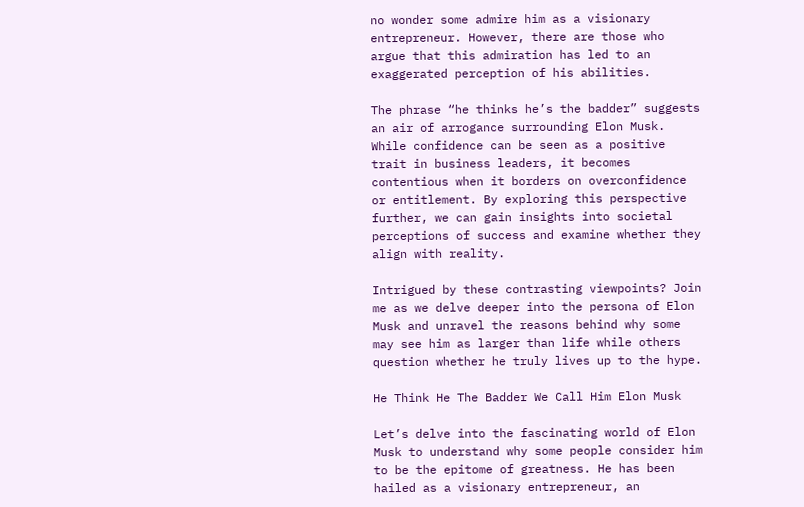no wonder some admire him as a visionary entrepreneur. However, there are those who argue that this admiration has led to an exaggerated perception of his abilities.

The phrase “he thinks he’s the badder” suggests an air of arrogance surrounding Elon Musk. While confidence can be seen as a positive trait in business leaders, it becomes contentious when it borders on overconfidence or entitlement. By exploring this perspective further, we can gain insights into societal perceptions of success and examine whether they align with reality.

Intrigued by these contrasting viewpoints? Join me as we delve deeper into the persona of Elon Musk and unravel the reasons behind why some may see him as larger than life while others question whether he truly lives up to the hype.

He Think He The Badder We Call Him Elon Musk

Let’s delve into the fascinating world of Elon Musk to understand why some people consider him to be the epitome of greatness. He has been hailed as a visionary entrepreneur, an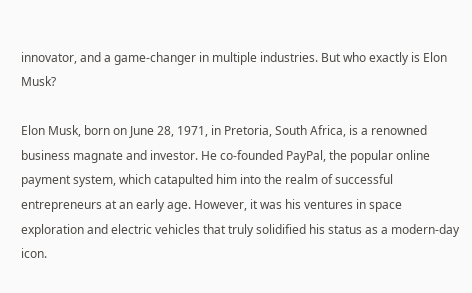innovator, and a game-changer in multiple industries. But who exactly is Elon Musk?

Elon Musk, born on June 28, 1971, in Pretoria, South Africa, is a renowned business magnate and investor. He co-founded PayPal, the popular online payment system, which catapulted him into the realm of successful entrepreneurs at an early age. However, it was his ventures in space exploration and electric vehicles that truly solidified his status as a modern-day icon.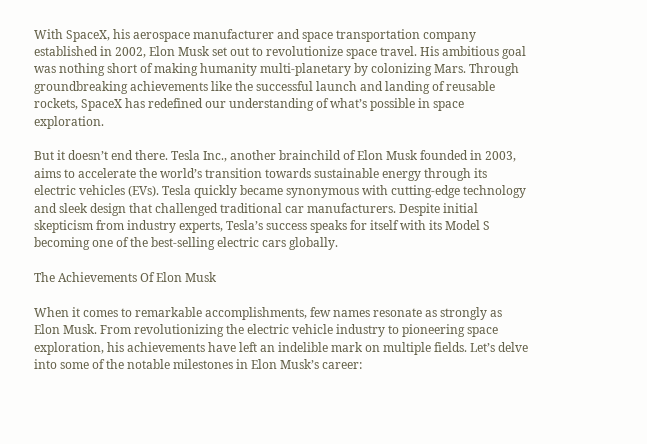With SpaceX, his aerospace manufacturer and space transportation company established in 2002, Elon Musk set out to revolutionize space travel. His ambitious goal was nothing short of making humanity multi-planetary by colonizing Mars. Through groundbreaking achievements like the successful launch and landing of reusable rockets, SpaceX has redefined our understanding of what’s possible in space exploration.

But it doesn’t end there. Tesla Inc., another brainchild of Elon Musk founded in 2003, aims to accelerate the world’s transition towards sustainable energy through its electric vehicles (EVs). Tesla quickly became synonymous with cutting-edge technology and sleek design that challenged traditional car manufacturers. Despite initial skepticism from industry experts, Tesla’s success speaks for itself with its Model S becoming one of the best-selling electric cars globally.

The Achievements Of Elon Musk

When it comes to remarkable accomplishments, few names resonate as strongly as Elon Musk. From revolutionizing the electric vehicle industry to pioneering space exploration, his achievements have left an indelible mark on multiple fields. Let’s delve into some of the notable milestones in Elon Musk’s career: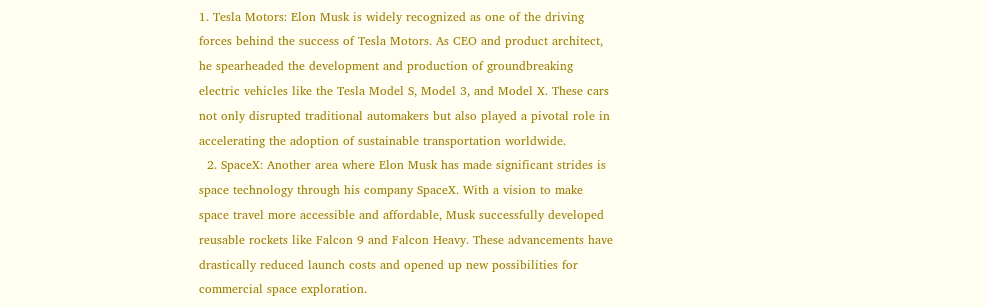1. Tesla Motors: Elon Musk is widely recognized as one of the driving forces behind the success of Tesla Motors. As CEO and product architect, he spearheaded the development and production of groundbreaking electric vehicles like the Tesla Model S, Model 3, and Model X. These cars not only disrupted traditional automakers but also played a pivotal role in accelerating the adoption of sustainable transportation worldwide.
  2. SpaceX: Another area where Elon Musk has made significant strides is space technology through his company SpaceX. With a vision to make space travel more accessible and affordable, Musk successfully developed reusable rockets like Falcon 9 and Falcon Heavy. These advancements have drastically reduced launch costs and opened up new possibilities for commercial space exploration.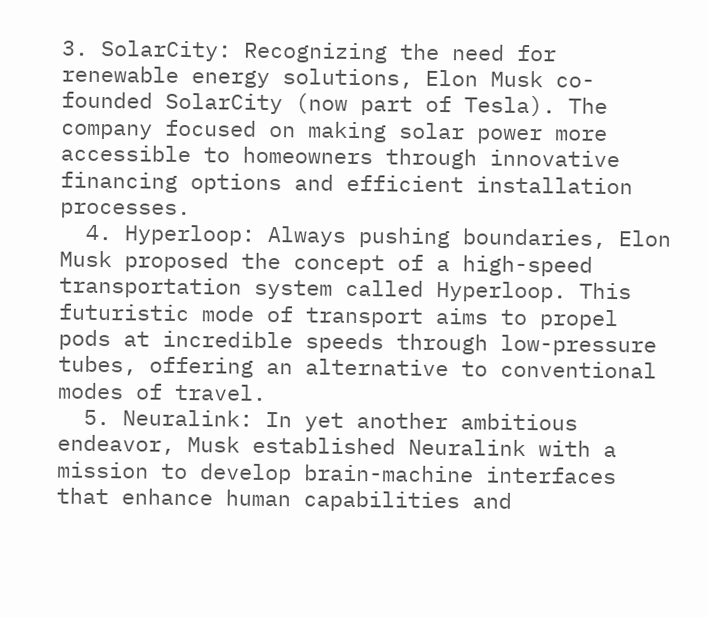3. SolarCity: Recognizing the need for renewable energy solutions, Elon Musk co-founded SolarCity (now part of Tesla). The company focused on making solar power more accessible to homeowners through innovative financing options and efficient installation processes.
  4. Hyperloop: Always pushing boundaries, Elon Musk proposed the concept of a high-speed transportation system called Hyperloop. This futuristic mode of transport aims to propel pods at incredible speeds through low-pressure tubes, offering an alternative to conventional modes of travel.
  5. Neuralink: In yet another ambitious endeavor, Musk established Neuralink with a mission to develop brain-machine interfaces that enhance human capabilities and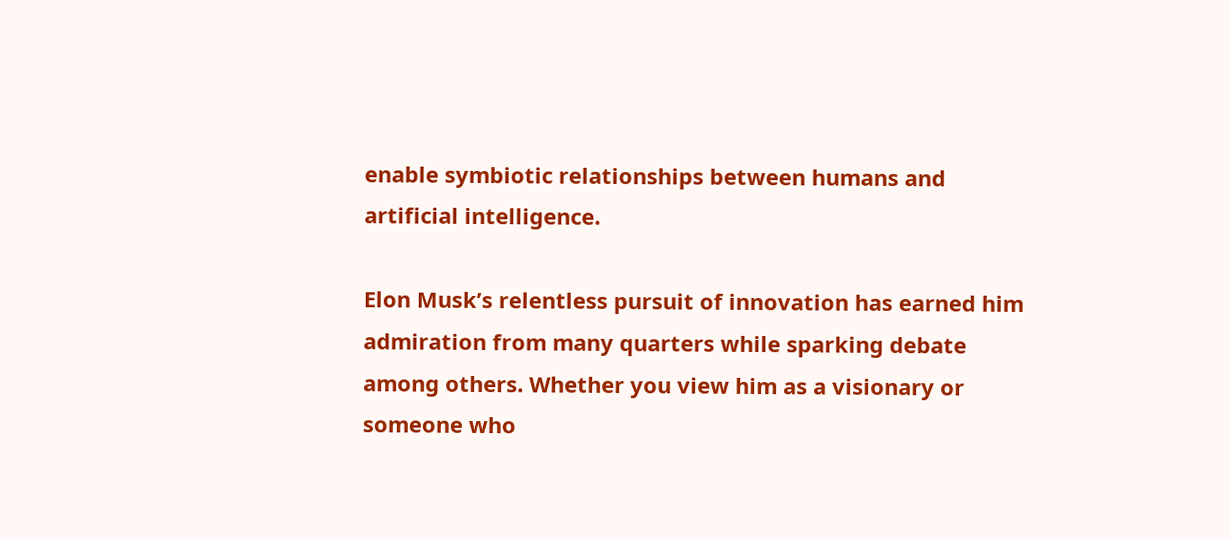enable symbiotic relationships between humans and artificial intelligence.

Elon Musk’s relentless pursuit of innovation has earned him admiration from many quarters while sparking debate among others. Whether you view him as a visionary or someone who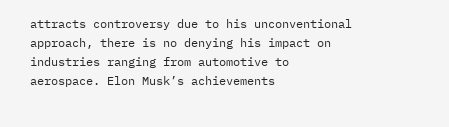attracts controversy due to his unconventional approach, there is no denying his impact on industries ranging from automotive to aerospace. Elon Musk’s achievements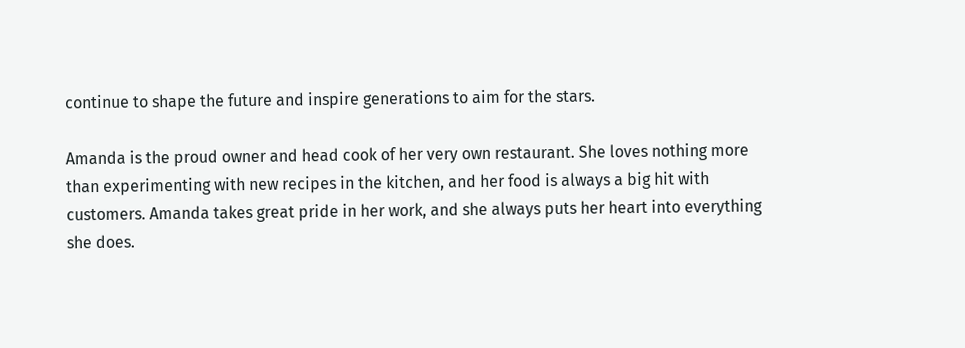continue to shape the future and inspire generations to aim for the stars.

Amanda is the proud owner and head cook of her very own restaurant. She loves nothing more than experimenting with new recipes in the kitchen, and her food is always a big hit with customers. Amanda takes great pride in her work, and she always puts her heart into everything she does.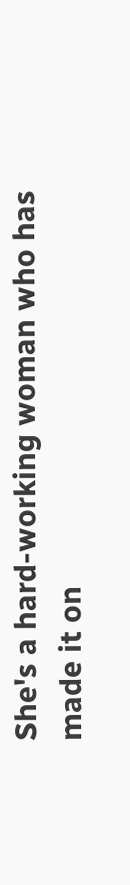She's a hard-working woman who has made it on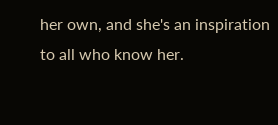her own, and she's an inspiration to all who know her.